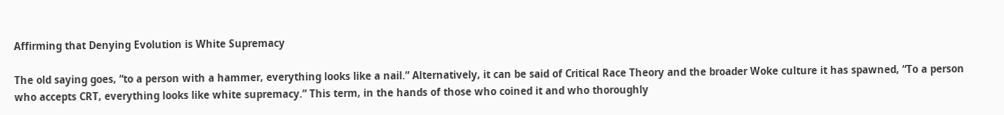Affirming that Denying Evolution is White Supremacy

The old saying goes, “to a person with a hammer, everything looks like a nail.” Alternatively, it can be said of Critical Race Theory and the broader Woke culture it has spawned, “To a person who accepts CRT, everything looks like white supremacy.” This term, in the hands of those who coined it and who thoroughly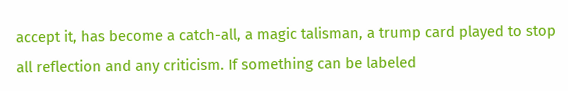accept it, has become a catch-all, a magic talisman, a trump card played to stop all reflection and any criticism. If something can be labeled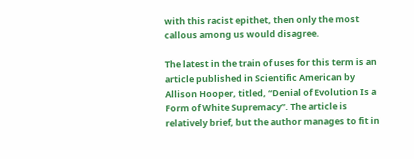with this racist epithet, then only the most callous among us would disagree.

The latest in the train of uses for this term is an article published in Scientific American by Allison Hooper, titled, “Denial of Evolution Is a Form of White Supremacy”. The article is relatively brief, but the author manages to fit in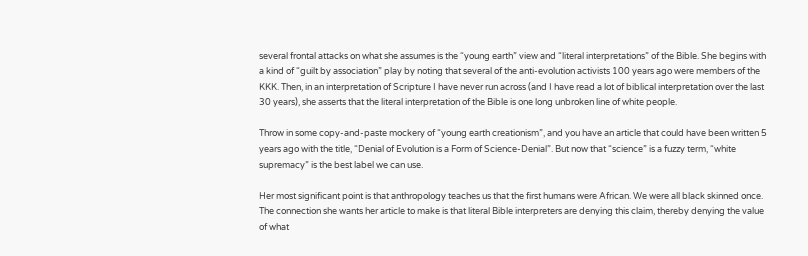several frontal attacks on what she assumes is the “young earth” view and “literal interpretations” of the Bible. She begins with a kind of “guilt by association” play by noting that several of the anti-evolution activists 100 years ago were members of the KKK. Then, in an interpretation of Scripture I have never run across (and I have read a lot of biblical interpretation over the last 30 years), she asserts that the literal interpretation of the Bible is one long unbroken line of white people.

Throw in some copy-and-paste mockery of “young earth creationism”, and you have an article that could have been written 5 years ago with the title, “Denial of Evolution is a Form of Science-Denial”. But now that “science” is a fuzzy term, “white supremacy” is the best label we can use.

Her most significant point is that anthropology teaches us that the first humans were African. We were all black skinned once. The connection she wants her article to make is that literal Bible interpreters are denying this claim, thereby denying the value of what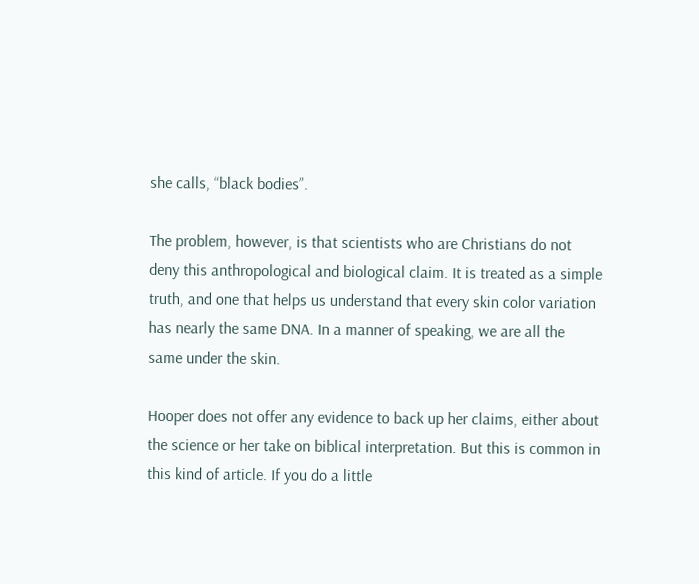she calls, “black bodies”.

The problem, however, is that scientists who are Christians do not deny this anthropological and biological claim. It is treated as a simple truth, and one that helps us understand that every skin color variation has nearly the same DNA. In a manner of speaking, we are all the same under the skin.

Hooper does not offer any evidence to back up her claims, either about the science or her take on biblical interpretation. But this is common in this kind of article. If you do a little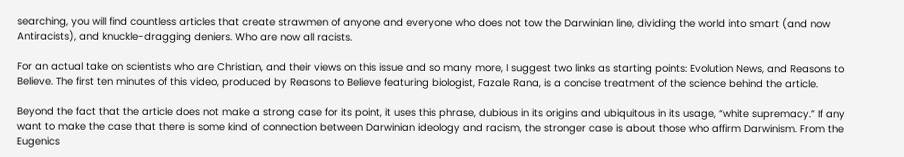searching, you will find countless articles that create strawmen of anyone and everyone who does not tow the Darwinian line, dividing the world into smart (and now Antiracists), and knuckle-dragging deniers. Who are now all racists.

For an actual take on scientists who are Christian, and their views on this issue and so many more, I suggest two links as starting points: Evolution News, and Reasons to Believe. The first ten minutes of this video, produced by Reasons to Believe featuring biologist, Fazale Rana, is a concise treatment of the science behind the article.

Beyond the fact that the article does not make a strong case for its point, it uses this phrase, dubious in its origins and ubiquitous in its usage, “white supremacy.” If any want to make the case that there is some kind of connection between Darwinian ideology and racism, the stronger case is about those who affirm Darwinism. From the Eugenics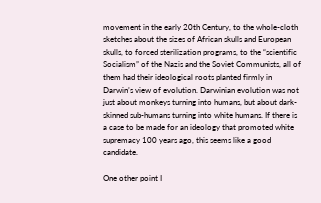movement in the early 20th Century, to the whole-cloth sketches about the sizes of African skulls and European skulls, to forced sterilization programs, to the “scientific Socialism” of the Nazis and the Soviet Communists, all of them had their ideological roots planted firmly in Darwin’s view of evolution. Darwinian evolution was not just about monkeys turning into humans, but about dark-skinned sub-humans turning into white humans. If there is a case to be made for an ideology that promoted white supremacy 100 years ago, this seems like a good candidate.

One other point I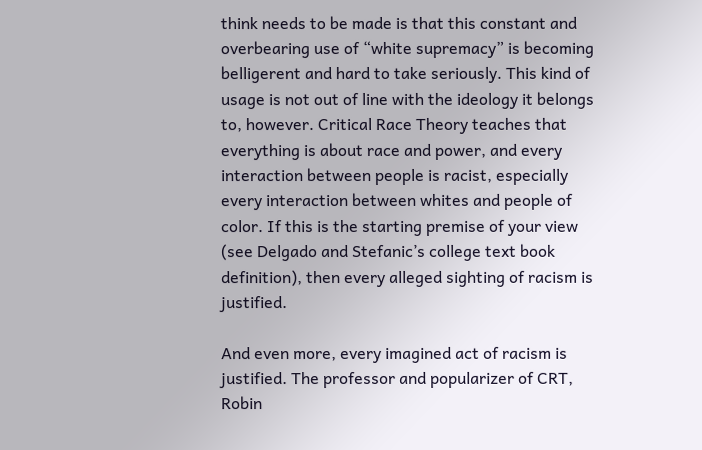think needs to be made is that this constant and overbearing use of “white supremacy” is becoming belligerent and hard to take seriously. This kind of usage is not out of line with the ideology it belongs to, however. Critical Race Theory teaches that everything is about race and power, and every interaction between people is racist, especially every interaction between whites and people of color. If this is the starting premise of your view (see Delgado and Stefanic’s college text book definition), then every alleged sighting of racism is justified.

And even more, every imagined act of racism is justified. The professor and popularizer of CRT, Robin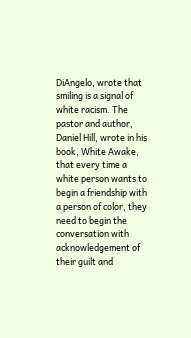DiAngelo, wrote that smiling is a signal of white racism. The pastor and author, Daniel Hill, wrote in his book, White Awake, that every time a white person wants to begin a friendship with a person of color, they need to begin the conversation with acknowledgement of their guilt and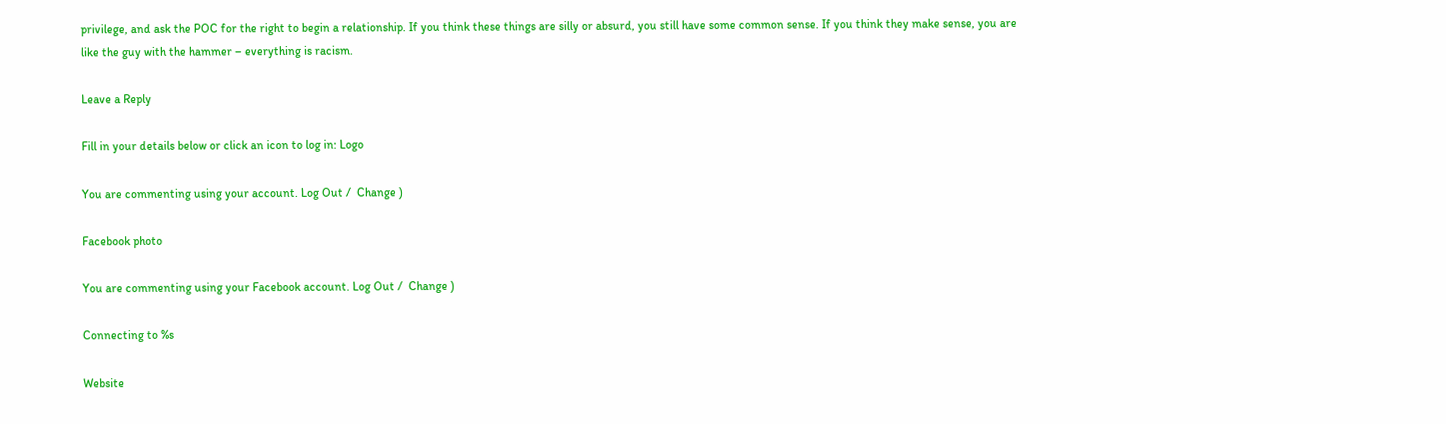privilege, and ask the POC for the right to begin a relationship. If you think these things are silly or absurd, you still have some common sense. If you think they make sense, you are like the guy with the hammer – everything is racism.

Leave a Reply

Fill in your details below or click an icon to log in: Logo

You are commenting using your account. Log Out /  Change )

Facebook photo

You are commenting using your Facebook account. Log Out /  Change )

Connecting to %s

Website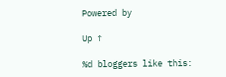Powered by

Up ↑

%d bloggers like this: